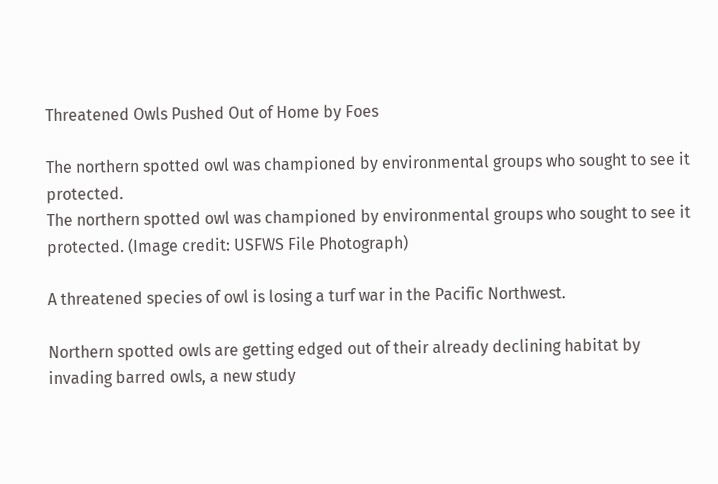Threatened Owls Pushed Out of Home by Foes

The northern spotted owl was championed by environmental groups who sought to see it protected.
The northern spotted owl was championed by environmental groups who sought to see it protected. (Image credit: USFWS File Photograph)

A threatened species of owl is losing a turf war in the Pacific Northwest.

Northern spotted owls are getting edged out of their already declining habitat by invading barred owls, a new study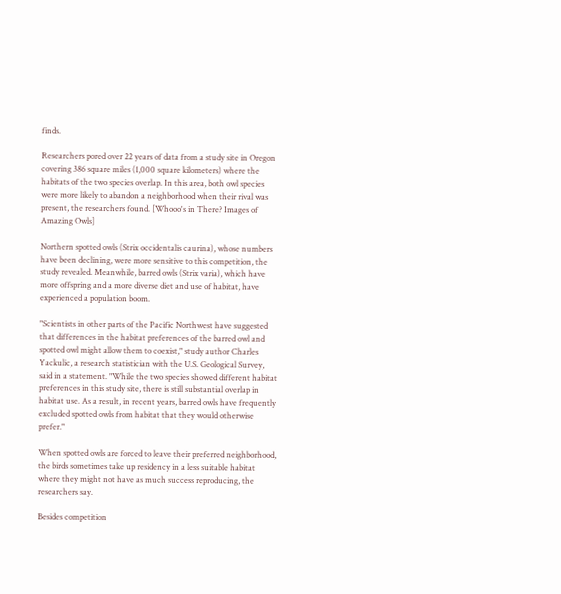finds.

Researchers pored over 22 years of data from a study site in Oregon covering 386 square miles (1,000 square kilometers) where the habitats of the two species overlap. In this area, both owl species were more likely to abandon a neighborhood when their rival was present, the researchers found. [Whooo's in There? Images of Amazing Owls]

Northern spotted owls (Strix occidentalis caurina), whose numbers have been declining, were more sensitive to this competition, the study revealed. Meanwhile, barred owls (Strix varia), which have more offspring and a more diverse diet and use of habitat, have experienced a population boom.

"Scientists in other parts of the Pacific Northwest have suggested that differences in the habitat preferences of the barred owl and spotted owl might allow them to coexist," study author Charles Yackulic, a research statistician with the U.S. Geological Survey, said in a statement. "While the two species showed different habitat preferences in this study site, there is still substantial overlap in habitat use. As a result, in recent years, barred owls have frequently excluded spotted owls from habitat that they would otherwise prefer."

When spotted owls are forced to leave their preferred neighborhood, the birds sometimes take up residency in a less suitable habitat where they might not have as much success reproducing, the researchers say.

Besides competition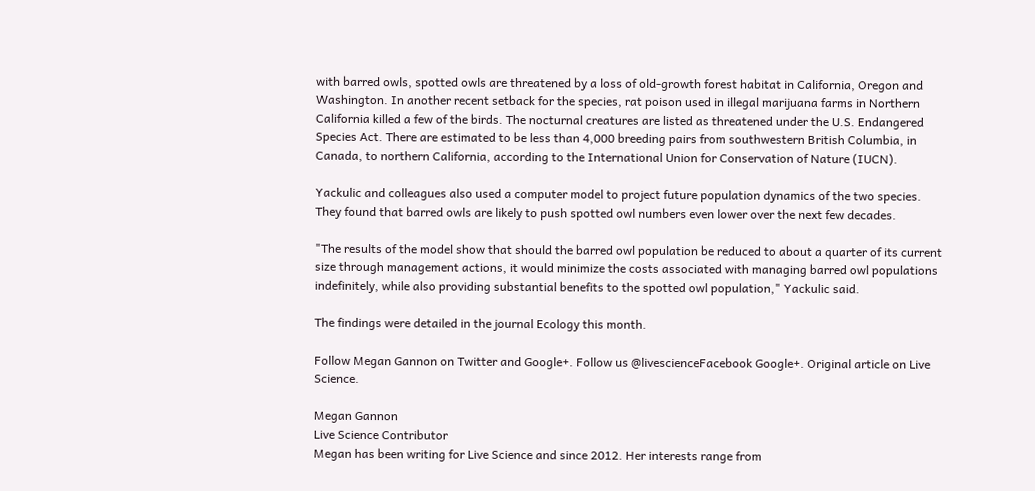with barred owls, spotted owls are threatened by a loss of old-growth forest habitat in California, Oregon and Washington. In another recent setback for the species, rat poison used in illegal marijuana farms in Northern California killed a few of the birds. The nocturnal creatures are listed as threatened under the U.S. Endangered Species Act. There are estimated to be less than 4,000 breeding pairs from southwestern British Columbia, in Canada, to northern California, according to the International Union for Conservation of Nature (IUCN).

Yackulic and colleagues also used a computer model to project future population dynamics of the two species. They found that barred owls are likely to push spotted owl numbers even lower over the next few decades.

"The results of the model show that should the barred owl population be reduced to about a quarter of its current size through management actions, it would minimize the costs associated with managing barred owl populations indefinitely, while also providing substantial benefits to the spotted owl population," Yackulic said.

The findings were detailed in the journal Ecology this month.

Follow Megan Gannon on Twitter and Google+. Follow us @livescienceFacebook Google+. Original article on Live Science.

Megan Gannon
Live Science Contributor
Megan has been writing for Live Science and since 2012. Her interests range from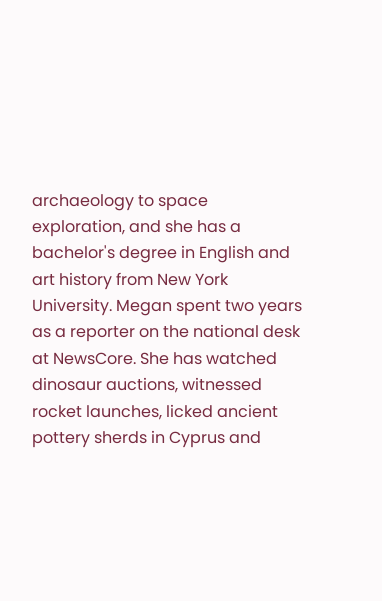archaeology to space exploration, and she has a bachelor's degree in English and art history from New York University. Megan spent two years as a reporter on the national desk at NewsCore. She has watched dinosaur auctions, witnessed rocket launches, licked ancient pottery sherds in Cyprus and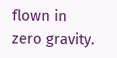flown in zero gravity.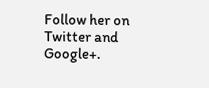Follow her on Twitter and Google+.